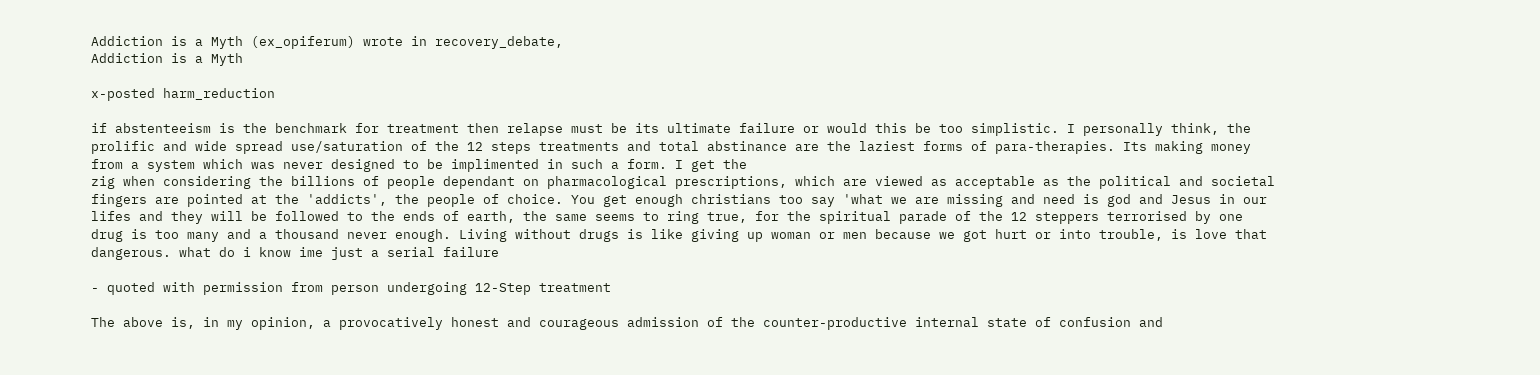Addiction is a Myth (ex_opiferum) wrote in recovery_debate,
Addiction is a Myth

x-posted harm_reduction

if abstenteeism is the benchmark for treatment then relapse must be its ultimate failure or would this be too simplistic. I personally think, the prolific and wide spread use/saturation of the 12 steps treatments and total abstinance are the laziest forms of para-therapies. Its making money from a system which was never designed to be implimented in such a form. I get the
zig when considering the billions of people dependant on pharmacological prescriptions, which are viewed as acceptable as the political and societal fingers are pointed at the 'addicts', the people of choice. You get enough christians too say 'what we are missing and need is god and Jesus in our lifes and they will be followed to the ends of earth, the same seems to ring true, for the spiritual parade of the 12 steppers terrorised by one drug is too many and a thousand never enough. Living without drugs is like giving up woman or men because we got hurt or into trouble, is love that dangerous. what do i know ime just a serial failure

- quoted with permission from person undergoing 12-Step treatment

The above is, in my opinion, a provocatively honest and courageous admission of the counter-productive internal state of confusion and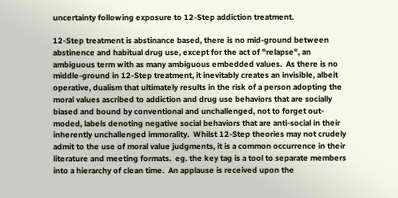uncertainty following exposure to 12-Step addiction treatment.

12-Step treatment is abstinance based, there is no mid-ground between abstinence and habitual drug use, except for the act of "relapse", an ambiguous term with as many ambiguous embedded values.  As there is no middle-ground in 12-Step treatment, it inevitably creates an invisible, albeit operative, dualism that ultimately results in the risk of a person adopting the moral values ascribed to addiction and drug use behaviors that are socially biased and bound by conventional and unchallenged, not to forget out-moded, labels denoting negative social behaviors that are anti-social in their inherently unchallenged immorality.  Whilst 12-Step theories may not crudely admit to the use of moral value judgments, it is a common occurrence in their literature and meeting formats.  eg. the key tag is a tool to separate members into a hierarchy of clean time.  An applause is received upon the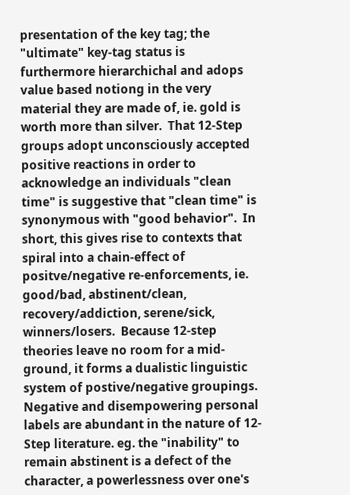presentation of the key tag; the "ultimate" key-tag status is furthermore hierarchichal and adops value based notiong in the very material they are made of, ie. gold is worth more than silver.  That 12-Step groups adopt unconsciously accepted positive reactions in order to acknowledge an individuals "clean time" is suggestive that "clean time" is synonymous with "good behavior".  In short, this gives rise to contexts that spiral into a chain-effect of positve/negative re-enforcements, ie. good/bad, abstinent/clean, recovery/addiction, serene/sick, winners/losers.  Because 12-step theories leave no room for a mid-ground, it forms a dualistic linguistic system of postive/negative groupings.  Negative and disempowering personal labels are abundant in the nature of 12-Step literature. eg. the "inability" to remain abstinent is a defect of the character, a powerlessness over one's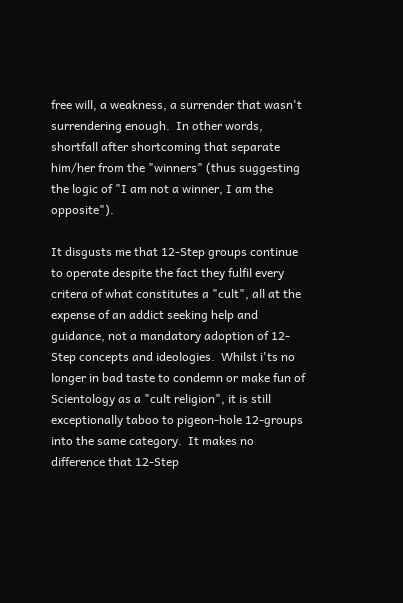free will, a weakness, a surrender that wasn't surrendering enough.  In other words, shortfall after shortcoming that separate him/her from the "winners" (thus suggesting the logic of "I am not a winner, I am the opposite").

It disgusts me that 12-Step groups continue to operate despite the fact they fulfil every critera of what constitutes a "cult", all at the expense of an addict seeking help and guidance, not a mandatory adoption of 12-Step concepts and ideologies.  Whilst i'ts no longer in bad taste to condemn or make fun of Scientology as a "cult religion", it is still exceptionally taboo to pigeon-hole 12-groups into the same category.  It makes no difference that 12-Step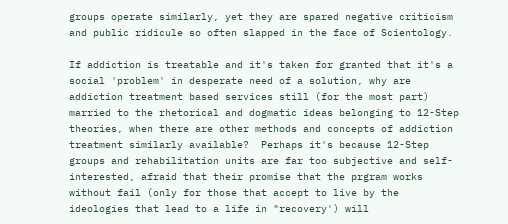groups operate similarly, yet they are spared negative criticism and public ridicule so often slapped in the face of Scientology.

If addiction is treatable and it's taken for granted that it's a social 'problem' in desperate need of a solution, why are addiction treatment based services still (for the most part) married to the rhetorical and dogmatic ideas belonging to 12-Step theories, when there are other methods and concepts of addiction treatment similarly available?  Perhaps it's because 12-Step groups and rehabilitation units are far too subjective and self-interested, afraid that their promise that the prgram works without fail (only for those that accept to live by the ideologies that lead to a life in "recovery') will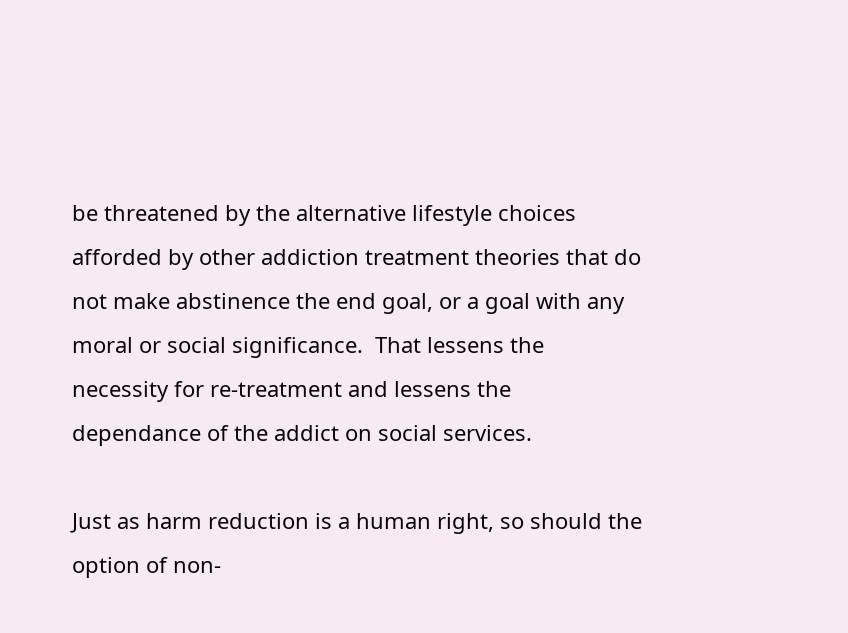be threatened by the alternative lifestyle choices afforded by other addiction treatment theories that do not make abstinence the end goal, or a goal with any moral or social significance.  That lessens the necessity for re-treatment and lessens the dependance of the addict on social services.

Just as harm reduction is a human right, so should the option of non-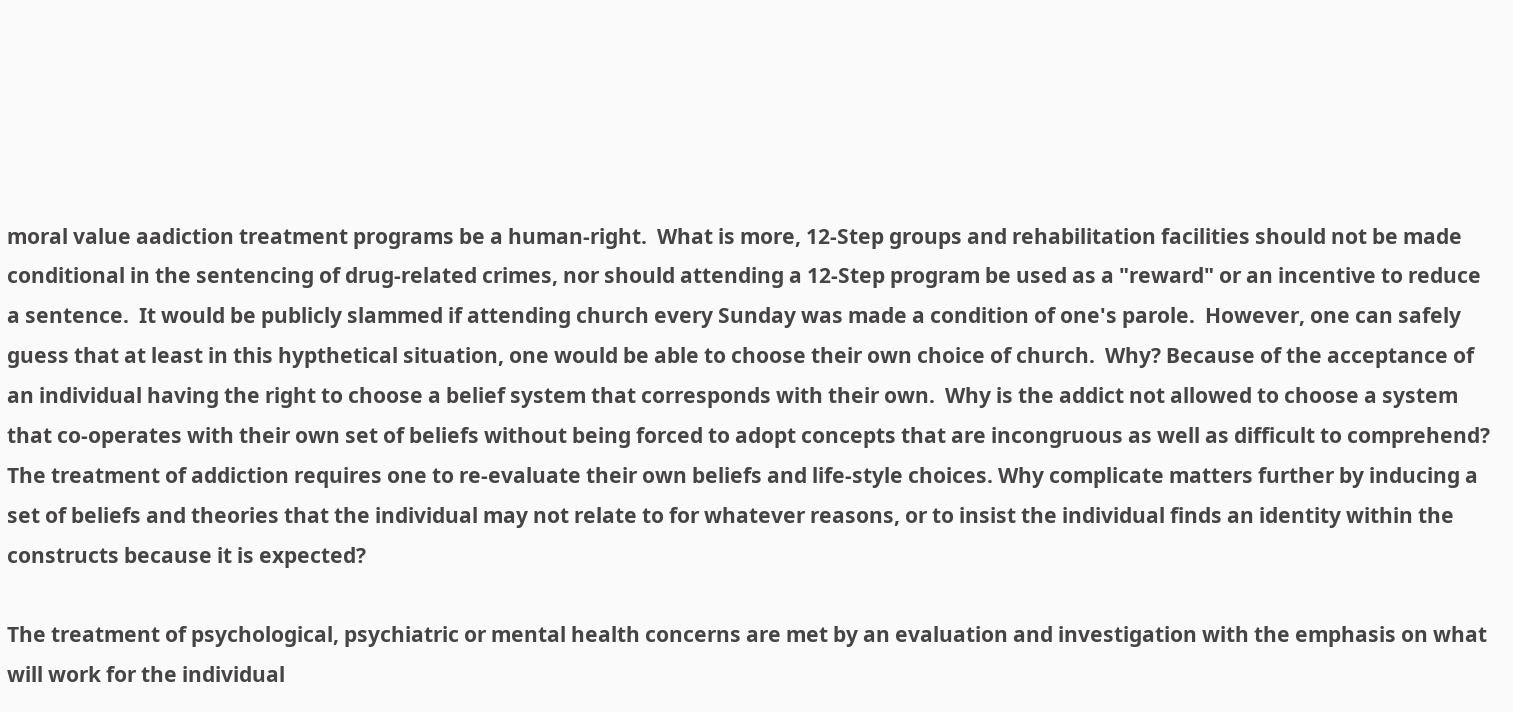moral value aadiction treatment programs be a human-right.  What is more, 12-Step groups and rehabilitation facilities should not be made conditional in the sentencing of drug-related crimes, nor should attending a 12-Step program be used as a "reward" or an incentive to reduce a sentence.  It would be publicly slammed if attending church every Sunday was made a condition of one's parole.  However, one can safely guess that at least in this hypthetical situation, one would be able to choose their own choice of church.  Why? Because of the acceptance of an individual having the right to choose a belief system that corresponds with their own.  Why is the addict not allowed to choose a system that co-operates with their own set of beliefs without being forced to adopt concepts that are incongruous as well as difficult to comprehend? The treatment of addiction requires one to re-evaluate their own beliefs and life-style choices. Why complicate matters further by inducing a set of beliefs and theories that the individual may not relate to for whatever reasons, or to insist the individual finds an identity within the constructs because it is expected?

The treatment of psychological, psychiatric or mental health concerns are met by an evaluation and investigation with the emphasis on what will work for the individual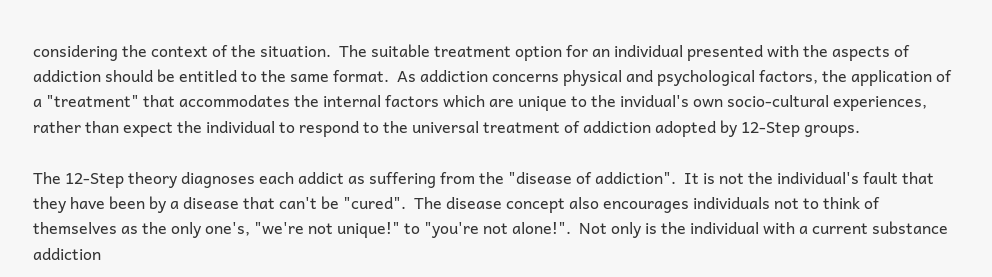considering the context of the situation.  The suitable treatment option for an individual presented with the aspects of addiction should be entitled to the same format.  As addiction concerns physical and psychological factors, the application of a "treatment" that accommodates the internal factors which are unique to the invidual's own socio-cultural experiences, rather than expect the individual to respond to the universal treatment of addiction adopted by 12-Step groups.

The 12-Step theory diagnoses each addict as suffering from the "disease of addiction".  It is not the individual's fault that they have been by a disease that can't be "cured".  The disease concept also encourages individuals not to think of themselves as the only one's, "we're not unique!" to "you're not alone!".  Not only is the individual with a current substance addiction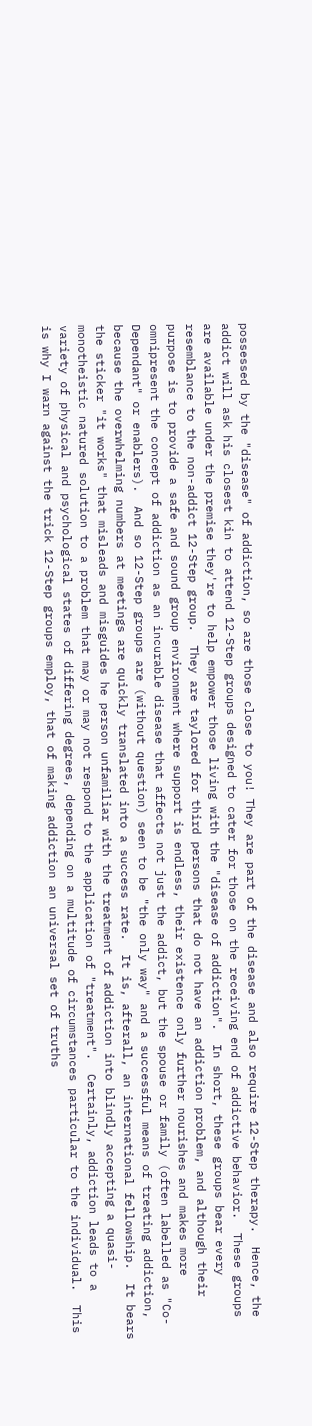possessed by the "disease" of addiction, so are those close to you! They are part of the disease and also require 12-Step therapy.  Hence, the addict will ask his closest kin to attend 12-Step groups designed to cater for those on the receiving end of addictive behavior.  These groups are available under the premise they're to help empower those living with the "disease of addiction".  In short, these groups bear every resemblance to the non-addict 12-Step group.  They are taylored for third persons that do not have an addiction problem, and although their purpose is to provide a safe and sound group environment where support is endless, their existence only further nourishes and makes more omnipresent the concept of addiction as an incurable disease that affects not just the addict, but the spouse or family (often labelled as "Co-Dependant" or enablers).  And so 12-Step groups are (without question) seen to be "the only way" and a successful means of treating addiction, because the overwhelming numbers at meetings are quickly translated into a success rate.  It is, afterall, an international fellowship.  It bears the sticker "it works" that misleads and misguides he person unfamiliar with the treatment of addiction into blindly accepting a quasi-monotheistic natured solution to a problem that may or may not respond to the application of "treatment".  Certainly, addiction leads to a variety of physical and psychological states of differing degrees, depending on a multitude of circumstances particular to the individual.  This is why I warn against the trick 12-Step groups employ, that of making addiction an universal set of truths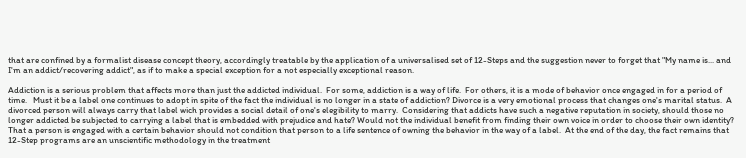that are confined by a formalist disease concept theory, accordingly treatable by the application of a universalised set of 12-Steps and the suggestion never to forget that "My name is... and I'm an addict/recovering addict", as if to make a special exception for a not especially exceptional reason.

Addiction is a serious problem that affects more than just the addicted individual.  For some, addiction is a way of life.  For others, it is a mode of behavior once engaged in for a period of time.   Must it be a label one continues to adopt in spite of the fact the individual is no longer in a state of addiction? Divorce is a very emotional process that changes one's marital status.  A divorced person will always carry that label wich provides a social detail of one's elegibility to marry.  Considering that addicts have such a negative reputation in society, should those no longer addicted be subjected to carrying a label that is embedded with prejudice and hate? Would not the individual benefit from finding their own voice in order to choose their own identity? That a person is engaged with a certain behavior should not condition that person to a life sentence of owning the behavior in the way of a label.  At the end of the day, the fact remains that 12-Step programs are an unscientific methodology in the treatment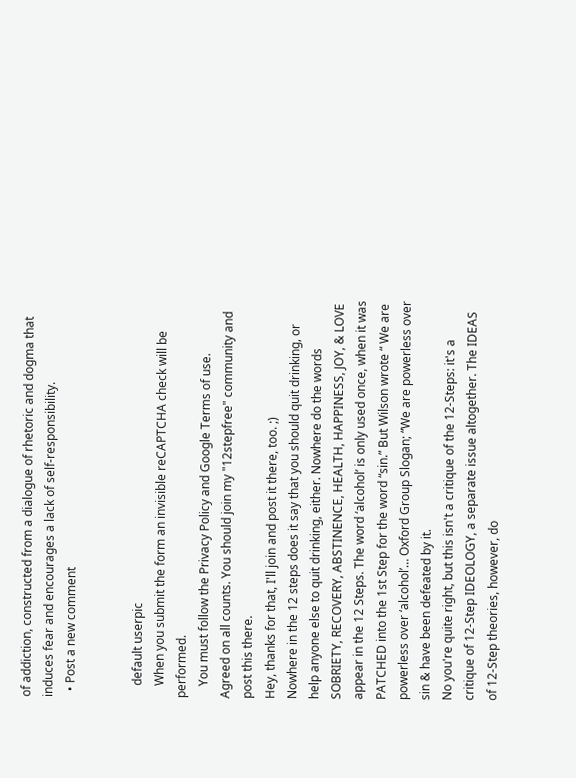of addiction, constructed from a dialogue of rhetoric and dogma that induces fear and encourages a lack of self-responsibility.
  • Post a new comment


    default userpic
    When you submit the form an invisible reCAPTCHA check will be performed.
    You must follow the Privacy Policy and Google Terms of use.
Agreed on all counts. You should join my "12stepfree" community and post this there.
Hey, thanks for that, I'll join and post it there, too. ;)
Nowhere in the 12 steps does it say that you should quit drinking, or help anyone else to quit drinking, either. Nowhere do the words SOBRIETY, RECOVERY, ABSTINENCE, HEALTH, HAPPINESS, JOY, & LOVE appear in the 12 Steps. The word ‘alcohol’ is only used once, when it was PATCHED into the 1st Step for the word “sin.” But Wilson wrote “ We are powerless over ‘alcohol’… Oxford Group Slogan; “We are powerless over sin & have been defeated by it.
No you're quite right, but this isn't a critique of the 12-Steps: it's a critique of 12-Step IDEOLOGY, a separate issue altogether. The IDEAS of 12-Step theories, however, do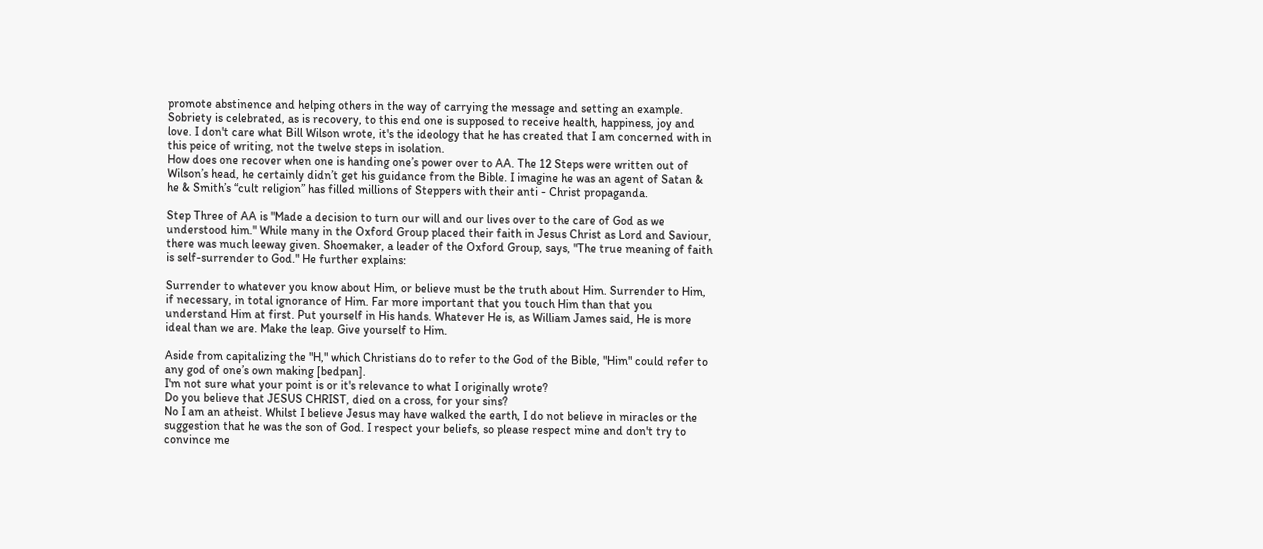promote abstinence and helping others in the way of carrying the message and setting an example. Sobriety is celebrated, as is recovery, to this end one is supposed to receive health, happiness, joy and love. I don't care what Bill Wilson wrote, it's the ideology that he has created that I am concerned with in this peice of writing, not the twelve steps in isolation.
How does one recover when one is handing one’s power over to AA. The 12 Steps were written out of Wilson’s head, he certainly didn’t get his guidance from the Bible. I imagine he was an agent of Satan & he & Smith’s “cult religion” has filled millions of Steppers with their anti - Christ propaganda.

Step Three of AA is "Made a decision to turn our will and our lives over to the care of God as we understood him." While many in the Oxford Group placed their faith in Jesus Christ as Lord and Saviour, there was much leeway given. Shoemaker, a leader of the Oxford Group, says, "The true meaning of faith is self-surrender to God." He further explains:

Surrender to whatever you know about Him, or believe must be the truth about Him. Surrender to Him, if necessary, in total ignorance of Him. Far more important that you touch Him than that you understand Him at first. Put yourself in His hands. Whatever He is, as William James said, He is more ideal than we are. Make the leap. Give yourself to Him.

Aside from capitalizing the "H," which Christians do to refer to the God of the Bible, "Him" could refer to any god of one’s own making [bedpan].
I'm not sure what your point is or it's relevance to what I originally wrote?
Do you believe that JESUS CHRIST, died on a cross, for your sins?
No I am an atheist. Whilst I believe Jesus may have walked the earth, I do not believe in miracles or the suggestion that he was the son of God. I respect your beliefs, so please respect mine and don't try to convince me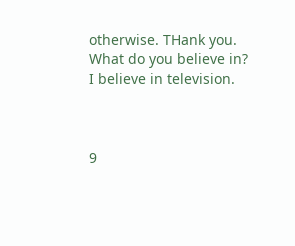otherwise. THank you.
What do you believe in?
I believe in television.



9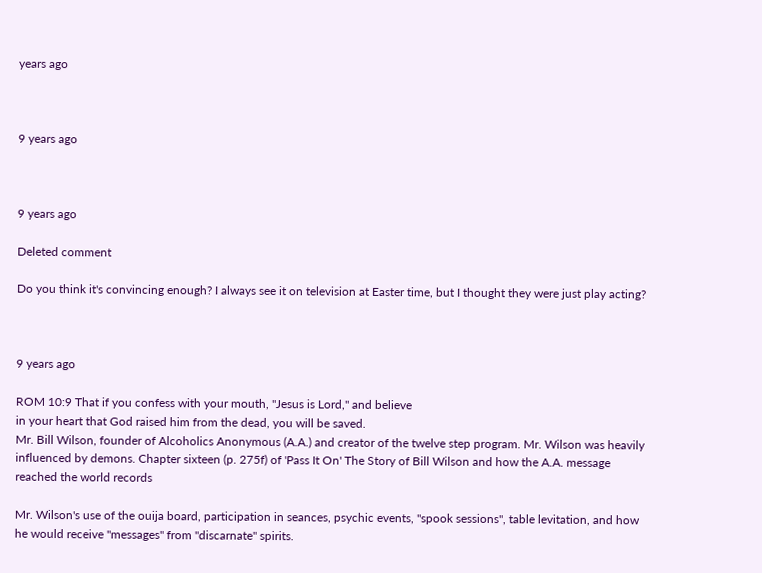years ago



9 years ago



9 years ago

Deleted comment

Do you think it's convincing enough? I always see it on television at Easter time, but I thought they were just play acting?



9 years ago

ROM 10:9 That if you confess with your mouth, "Jesus is Lord," and believe
in your heart that God raised him from the dead, you will be saved.
Mr. Bill Wilson, founder of Alcoholics Anonymous (A.A.) and creator of the twelve step program. Mr. Wilson was heavily influenced by demons. Chapter sixteen (p. 275f) of 'Pass It On' The Story of Bill Wilson and how the A.A. message reached the world records

Mr. Wilson's use of the ouija board, participation in seances, psychic events, "spook sessions", table levitation, and how he would receive "messages" from "discarnate" spirits.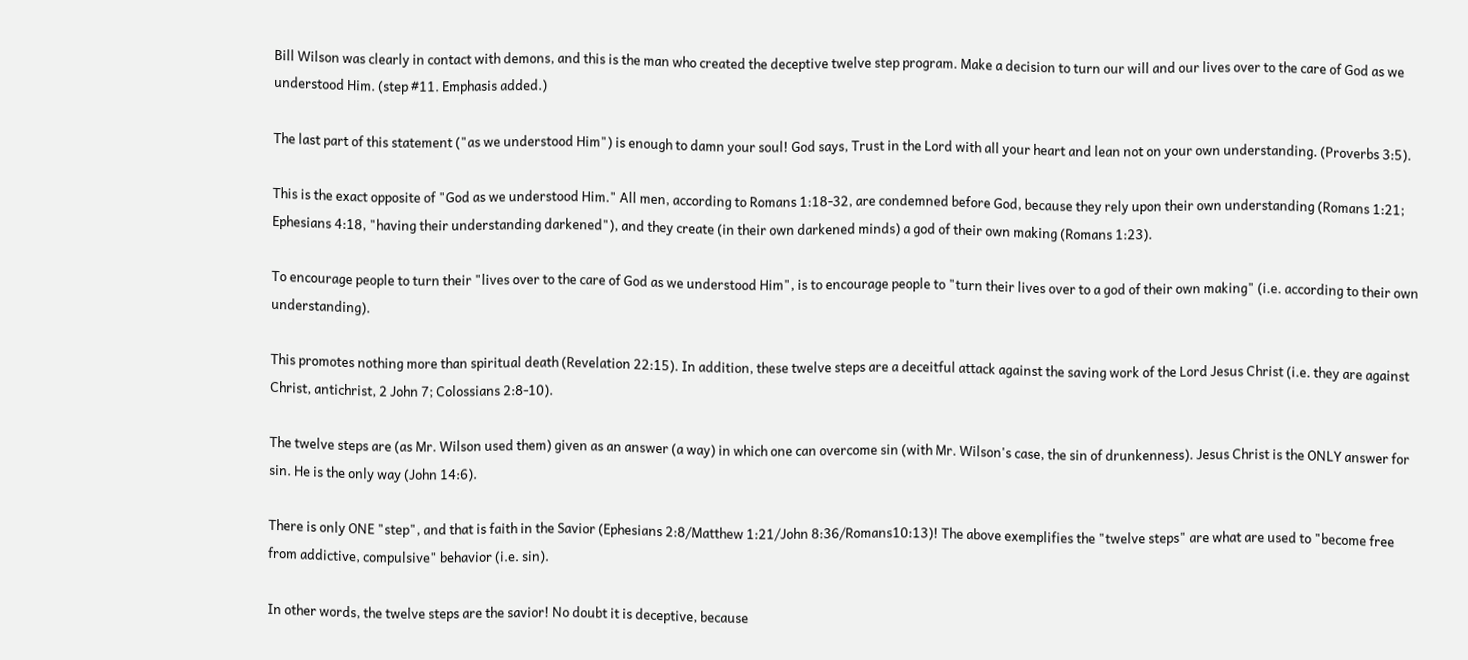Bill Wilson was clearly in contact with demons, and this is the man who created the deceptive twelve step program. Make a decision to turn our will and our lives over to the care of God as we understood Him. (step #11. Emphasis added.)

The last part of this statement ("as we understood Him") is enough to damn your soul! God says, Trust in the Lord with all your heart and lean not on your own understanding. (Proverbs 3:5).

This is the exact opposite of "God as we understood Him." All men, according to Romans 1:18-32, are condemned before God, because they rely upon their own understanding (Romans 1:21; Ephesians 4:18, "having their understanding darkened"), and they create (in their own darkened minds) a god of their own making (Romans 1:23).

To encourage people to turn their "lives over to the care of God as we understood Him", is to encourage people to "turn their lives over to a god of their own making" (i.e. according to their own understanding).

This promotes nothing more than spiritual death (Revelation 22:15). In addition, these twelve steps are a deceitful attack against the saving work of the Lord Jesus Christ (i.e. they are against Christ, antichrist, 2 John 7; Colossians 2:8-10).

The twelve steps are (as Mr. Wilson used them) given as an answer (a way) in which one can overcome sin (with Mr. Wilson's case, the sin of drunkenness). Jesus Christ is the ONLY answer for sin. He is the only way (John 14:6).

There is only ONE "step", and that is faith in the Savior (Ephesians 2:8/Matthew 1:21/John 8:36/Romans10:13)! The above exemplifies the "twelve steps" are what are used to "become free from addictive, compulsive" behavior (i.e. sin).

In other words, the twelve steps are the savior! No doubt it is deceptive, because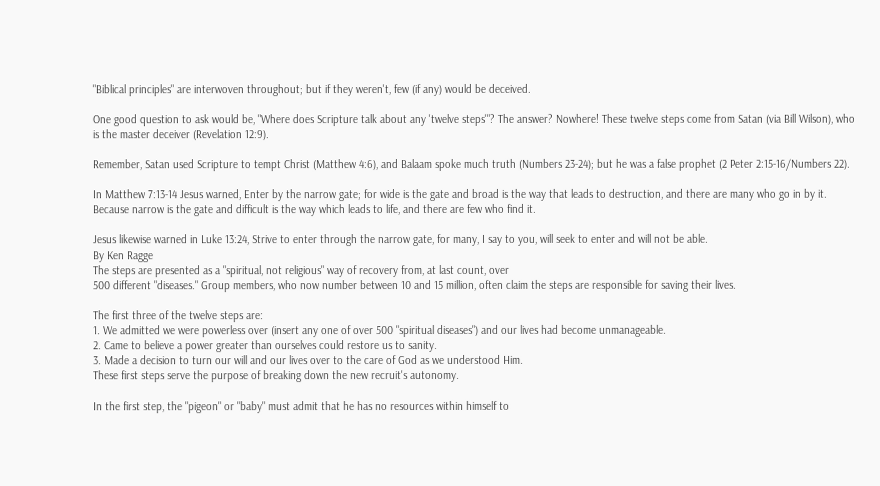"Biblical principles" are interwoven throughout; but if they weren't, few (if any) would be deceived.

One good question to ask would be, "Where does Scripture talk about any 'twelve steps'"? The answer? Nowhere! These twelve steps come from Satan (via Bill Wilson), who is the master deceiver (Revelation 12:9).

Remember, Satan used Scripture to tempt Christ (Matthew 4:6), and Balaam spoke much truth (Numbers 23-24); but he was a false prophet (2 Peter 2:15-16/Numbers 22).

In Matthew 7:13-14 Jesus warned, Enter by the narrow gate; for wide is the gate and broad is the way that leads to destruction, and there are many who go in by it. Because narrow is the gate and difficult is the way which leads to life, and there are few who find it.

Jesus likewise warned in Luke 13:24, Strive to enter through the narrow gate, for many, I say to you, will seek to enter and will not be able.
By Ken Ragge
The steps are presented as a "spiritual, not religious" way of recovery from, at last count, over
500 different "diseases." Group members, who now number between 10 and 15 million, often claim the steps are responsible for saving their lives.

The first three of the twelve steps are:
1. We admitted we were powerless over (insert any one of over 500 "spiritual diseases") and our lives had become unmanageable.
2. Came to believe a power greater than ourselves could restore us to sanity.
3. Made a decision to turn our will and our lives over to the care of God as we understood Him.
These first steps serve the purpose of breaking down the new recruit's autonomy.

In the first step, the "pigeon" or "baby" must admit that he has no resources within himself to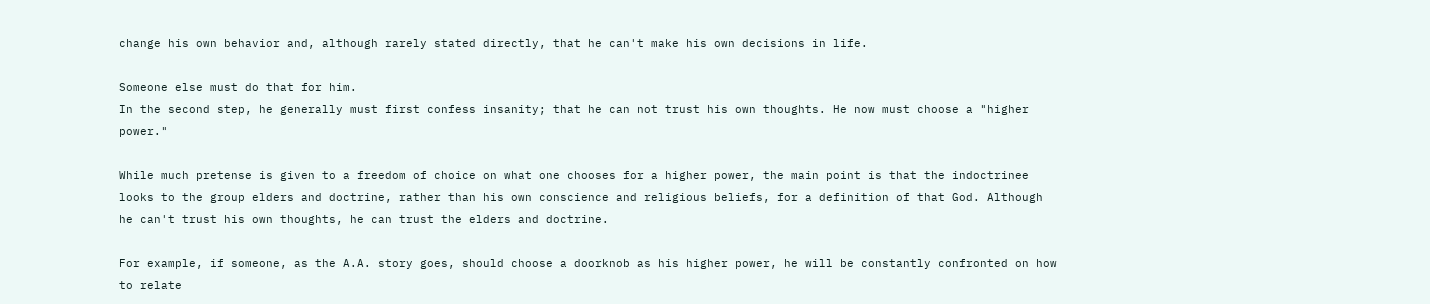change his own behavior and, although rarely stated directly, that he can't make his own decisions in life.

Someone else must do that for him.
In the second step, he generally must first confess insanity; that he can not trust his own thoughts. He now must choose a "higher power."

While much pretense is given to a freedom of choice on what one chooses for a higher power, the main point is that the indoctrinee looks to the group elders and doctrine, rather than his own conscience and religious beliefs, for a definition of that God. Although he can't trust his own thoughts, he can trust the elders and doctrine.

For example, if someone, as the A.A. story goes, should choose a doorknob as his higher power, he will be constantly confronted on how to relate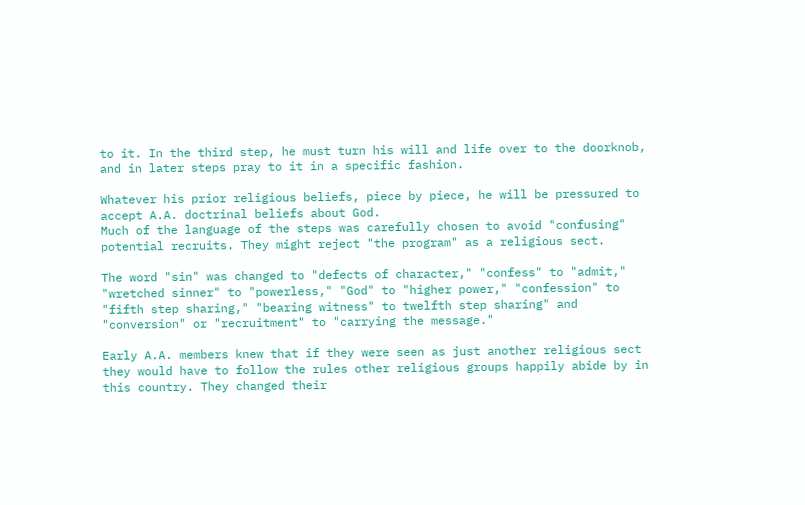to it. In the third step, he must turn his will and life over to the doorknob, and in later steps pray to it in a specific fashion.

Whatever his prior religious beliefs, piece by piece, he will be pressured to accept A.A. doctrinal beliefs about God.
Much of the language of the steps was carefully chosen to avoid "confusing" potential recruits. They might reject "the program" as a religious sect.

The word "sin" was changed to "defects of character," "confess" to "admit," "wretched sinner" to "powerless," "God" to "higher power," "confession" to "fifth step sharing," "bearing witness" to twelfth step sharing" and "conversion" or "recruitment" to "carrying the message."

Early A.A. members knew that if they were seen as just another religious sect they would have to follow the rules other religious groups happily abide by in this country. They changed their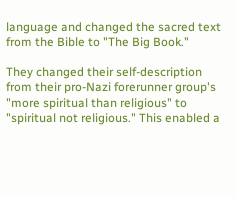language and changed the sacred text from the Bible to "The Big Book."

They changed their self-description from their pro-Nazi forerunner group's "more spiritual than religious" to "spiritual not religious." This enabled a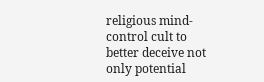religious mind-control cult to better deceive not only potential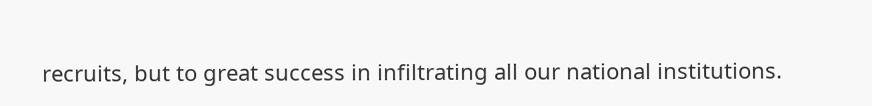recruits, but to great success in infiltrating all our national institutions.